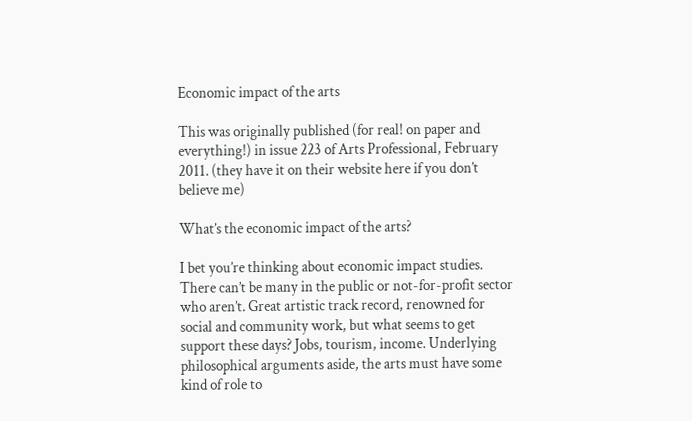Economic impact of the arts

This was originally published (for real! on paper and everything!) in issue 223 of Arts Professional, February 2011. (they have it on their website here if you don’t believe me)

What’s the economic impact of the arts?

I bet you’re thinking about economic impact studies. There can’t be many in the public or not-for-profit sector who aren’t. Great artistic track record, renowned for social and community work, but what seems to get support these days? Jobs, tourism, income. Underlying philosophical arguments aside, the arts must have some kind of role to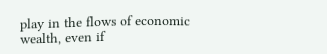play in the flows of economic wealth, even if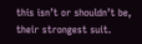this isn’t or shouldn’t be, their strongest suit.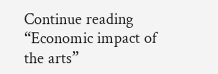Continue reading “Economic impact of the arts”